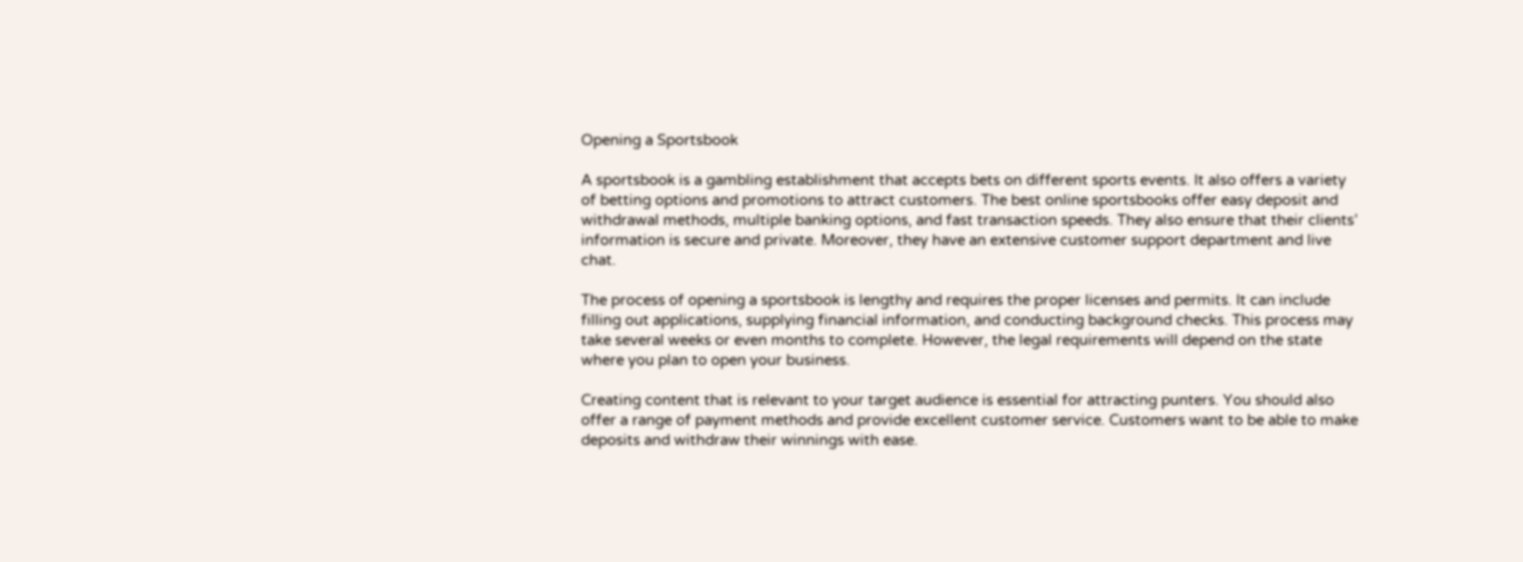Opening a Sportsbook

A sportsbook is a gambling establishment that accepts bets on different sports events. It also offers a variety of betting options and promotions to attract customers. The best online sportsbooks offer easy deposit and withdrawal methods, multiple banking options, and fast transaction speeds. They also ensure that their clients’ information is secure and private. Moreover, they have an extensive customer support department and live chat.

The process of opening a sportsbook is lengthy and requires the proper licenses and permits. It can include filling out applications, supplying financial information, and conducting background checks. This process may take several weeks or even months to complete. However, the legal requirements will depend on the state where you plan to open your business.

Creating content that is relevant to your target audience is essential for attracting punters. You should also offer a range of payment methods and provide excellent customer service. Customers want to be able to make deposits and withdraw their winnings with ease.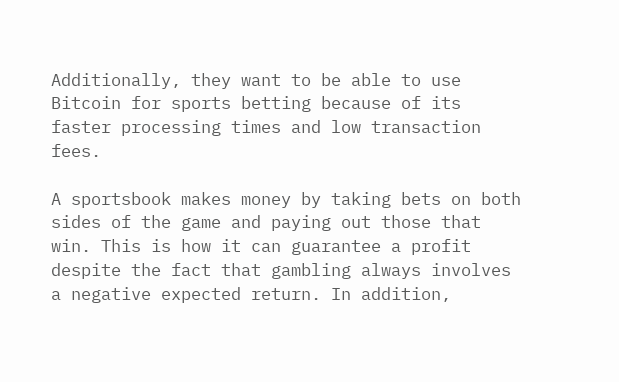Additionally, they want to be able to use Bitcoin for sports betting because of its faster processing times and low transaction fees.

A sportsbook makes money by taking bets on both sides of the game and paying out those that win. This is how it can guarantee a profit despite the fact that gambling always involves a negative expected return. In addition,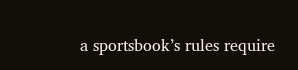a sportsbook’s rules require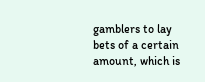gamblers to lay bets of a certain amount, which is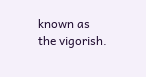known as the vigorish.